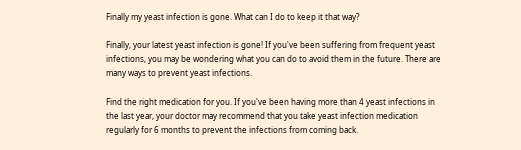Finally my yeast infection is gone. What can I do to keep it that way?

Finally, your latest yeast infection is gone! If you've been suffering from frequent yeast infections, you may be wondering what you can do to avoid them in the future. There are many ways to prevent yeast infections.

Find the right medication for you. If you've been having more than 4 yeast infections in the last year, your doctor may recommend that you take yeast infection medication regularly for 6 months to prevent the infections from coming back.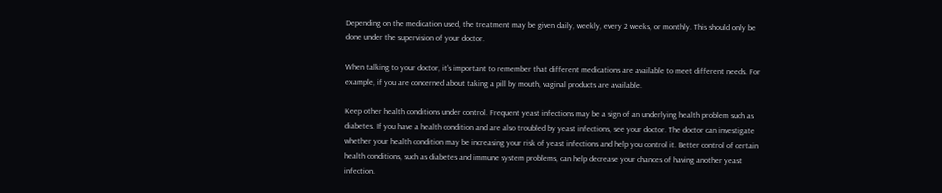Depending on the medication used, the treatment may be given daily, weekly, every 2 weeks, or monthly. This should only be done under the supervision of your doctor.

When talking to your doctor, it's important to remember that different medications are available to meet different needs. For example, if you are concerned about taking a pill by mouth, vaginal products are available.

Keep other health conditions under control. Frequent yeast infections may be a sign of an underlying health problem such as diabetes. If you have a health condition and are also troubled by yeast infections, see your doctor. The doctor can investigate whether your health condition may be increasing your risk of yeast infections and help you control it. Better control of certain health conditions, such as diabetes and immune system problems, can help decrease your chances of having another yeast infection.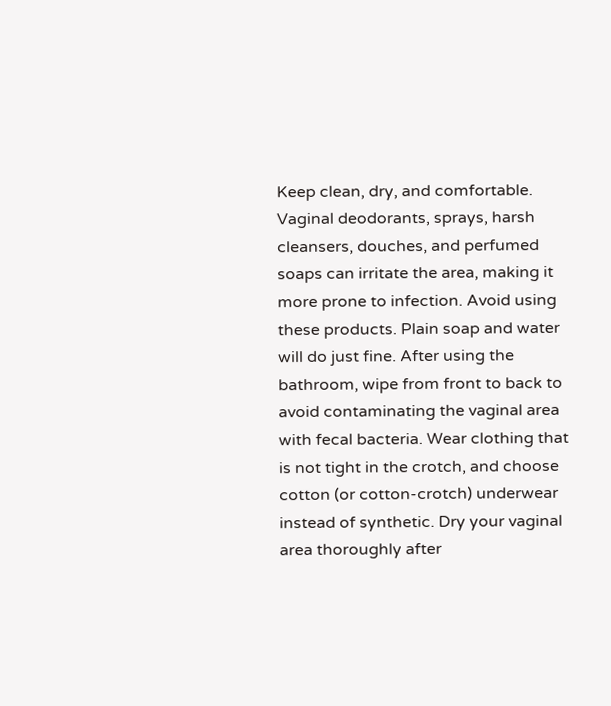Keep clean, dry, and comfortable. Vaginal deodorants, sprays, harsh cleansers, douches, and perfumed soaps can irritate the area, making it more prone to infection. Avoid using these products. Plain soap and water will do just fine. After using the bathroom, wipe from front to back to avoid contaminating the vaginal area with fecal bacteria. Wear clothing that is not tight in the crotch, and choose cotton (or cotton-crotch) underwear instead of synthetic. Dry your vaginal area thoroughly after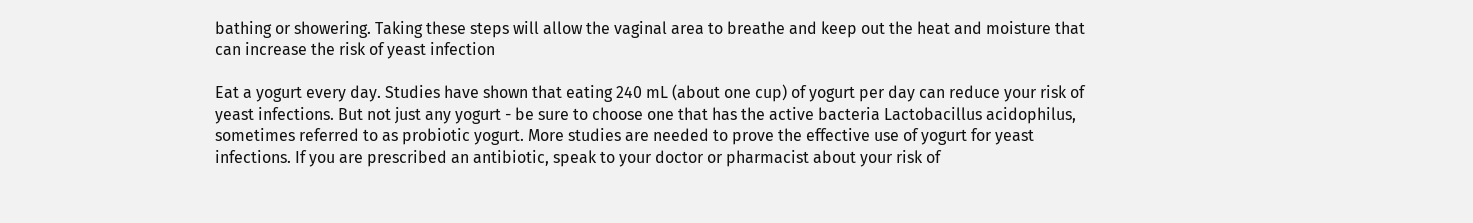bathing or showering. Taking these steps will allow the vaginal area to breathe and keep out the heat and moisture that can increase the risk of yeast infection

Eat a yogurt every day. Studies have shown that eating 240 mL (about one cup) of yogurt per day can reduce your risk of yeast infections. But not just any yogurt - be sure to choose one that has the active bacteria Lactobacillus acidophilus, sometimes referred to as probiotic yogurt. More studies are needed to prove the effective use of yogurt for yeast infections. If you are prescribed an antibiotic, speak to your doctor or pharmacist about your risk of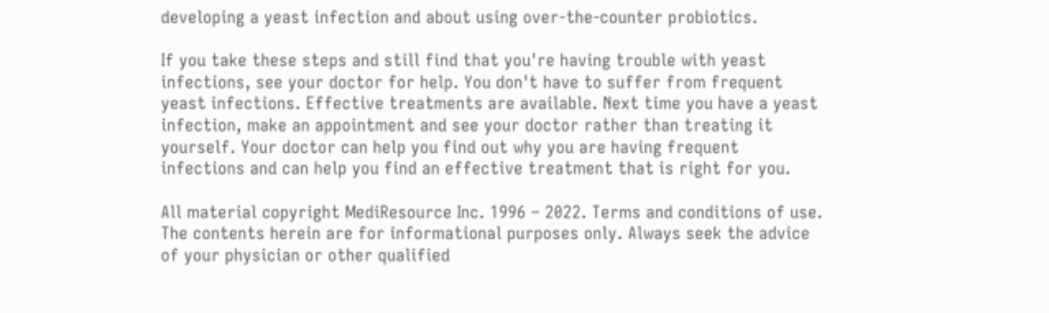developing a yeast infection and about using over-the-counter probiotics.

If you take these steps and still find that you're having trouble with yeast infections, see your doctor for help. You don't have to suffer from frequent yeast infections. Effective treatments are available. Next time you have a yeast infection, make an appointment and see your doctor rather than treating it yourself. Your doctor can help you find out why you are having frequent infections and can help you find an effective treatment that is right for you.

All material copyright MediResource Inc. 1996 – 2022. Terms and conditions of use. The contents herein are for informational purposes only. Always seek the advice of your physician or other qualified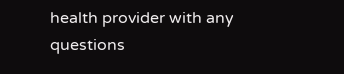health provider with any questions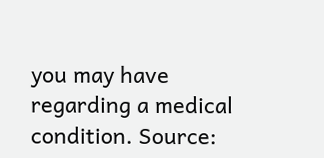you may have regarding a medical condition. Source: